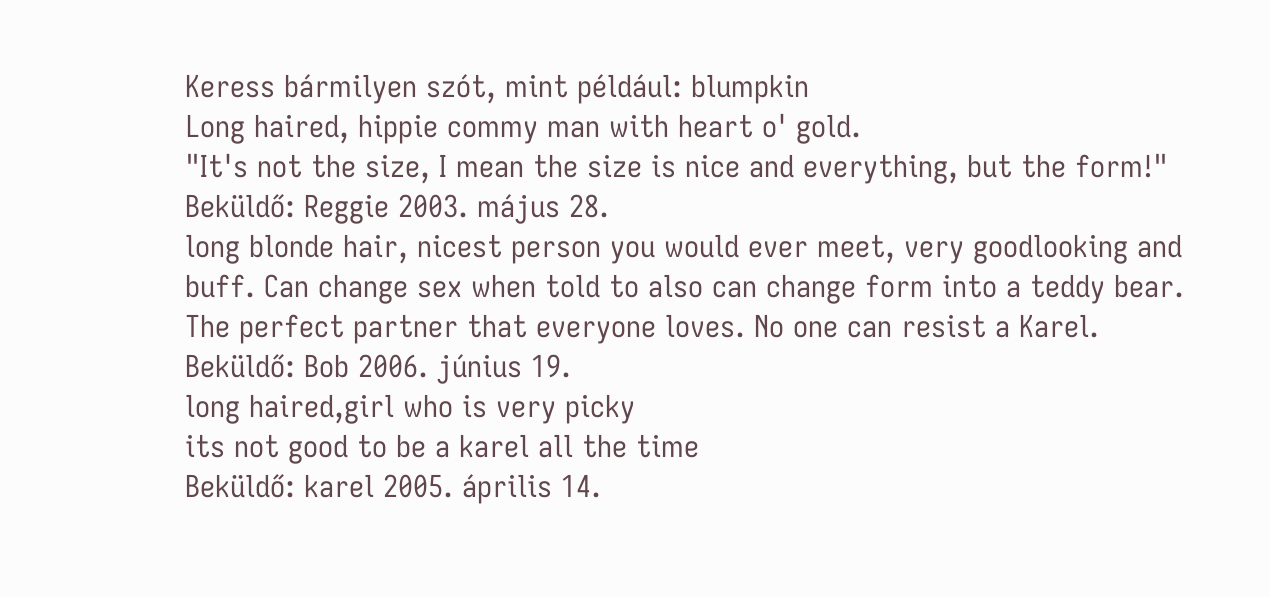Keress bármilyen szót, mint például: blumpkin
Long haired, hippie commy man with heart o' gold.
"It's not the size, I mean the size is nice and everything, but the form!"
Beküldő: Reggie 2003. május 28.
long blonde hair, nicest person you would ever meet, very goodlooking and buff. Can change sex when told to also can change form into a teddy bear.
The perfect partner that everyone loves. No one can resist a Karel.
Beküldő: Bob 2006. június 19.
long haired,girl who is very picky
its not good to be a karel all the time
Beküldő: karel 2005. április 14.